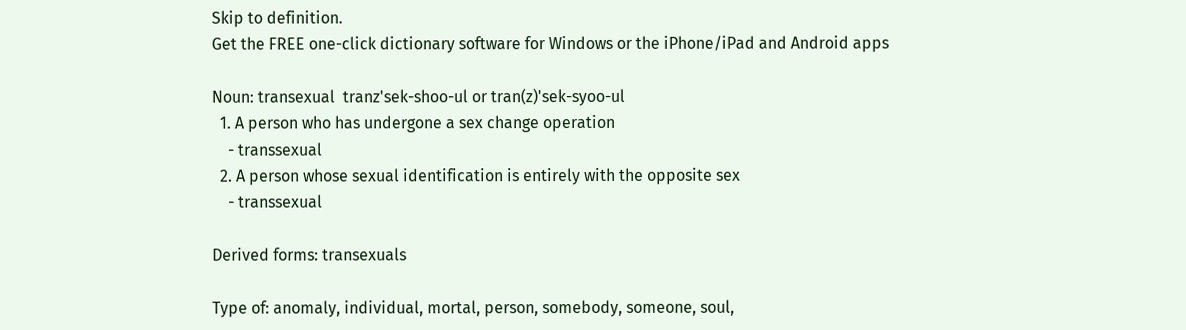Skip to definition.
Get the FREE one-click dictionary software for Windows or the iPhone/iPad and Android apps

Noun: transexual  tranz'sek-shoo-ul or tran(z)'sek-syoo-ul
  1. A person who has undergone a sex change operation
    - transsexual
  2. A person whose sexual identification is entirely with the opposite sex
    - transsexual

Derived forms: transexuals

Type of: anomaly, individual, mortal, person, somebody, someone, soul,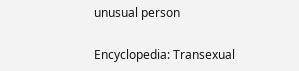unusual person

Encyclopedia: Transexual